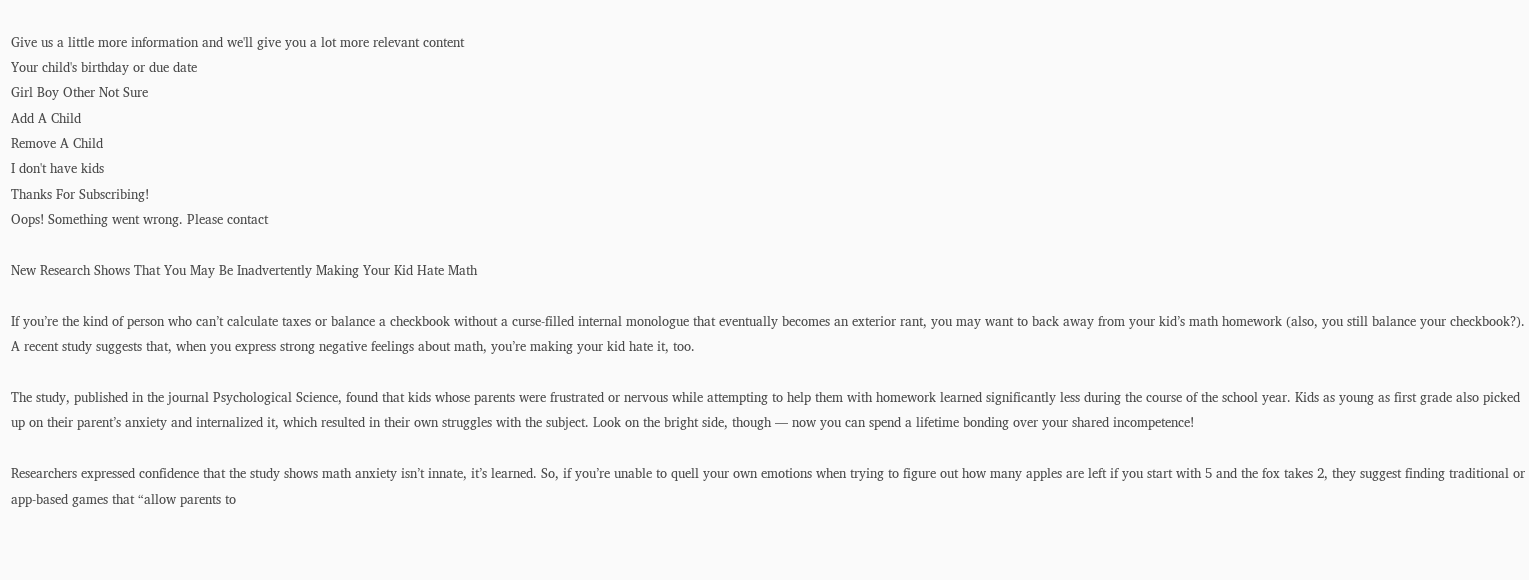Give us a little more information and we'll give you a lot more relevant content
Your child's birthday or due date
Girl Boy Other Not Sure
Add A Child
Remove A Child
I don't have kids
Thanks For Subscribing!
Oops! Something went wrong. Please contact

New Research Shows That You May Be Inadvertently Making Your Kid Hate Math

If you’re the kind of person who can’t calculate taxes or balance a checkbook without a curse-filled internal monologue that eventually becomes an exterior rant, you may want to back away from your kid’s math homework (also, you still balance your checkbook?). A recent study suggests that, when you express strong negative feelings about math, you’re making your kid hate it, too.

The study, published in the journal Psychological Science, found that kids whose parents were frustrated or nervous while attempting to help them with homework learned significantly less during the course of the school year. Kids as young as first grade also picked up on their parent’s anxiety and internalized it, which resulted in their own struggles with the subject. Look on the bright side, though — now you can spend a lifetime bonding over your shared incompetence!

Researchers expressed confidence that the study shows math anxiety isn’t innate, it’s learned. So, if you’re unable to quell your own emotions when trying to figure out how many apples are left if you start with 5 and the fox takes 2, they suggest finding traditional or app-based games that “allow parents to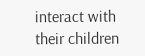interact with their children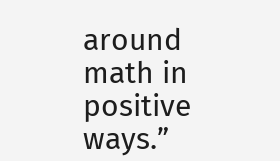around math in positive ways.”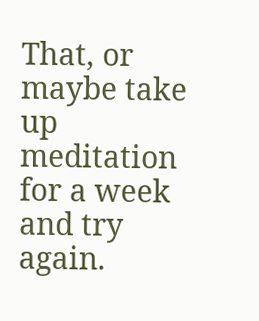That, or maybe take up meditation for a week and try again.